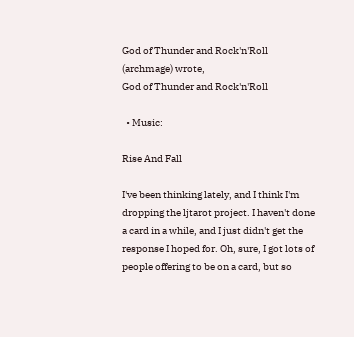God of Thunder and Rock'n'Roll (archmage) wrote,
God of Thunder and Rock'n'Roll

  • Music:

Rise And Fall

I've been thinking lately, and I think I'm dropping the ljtarot project. I haven't done a card in a while, and I just didn't get the response I hoped for. Oh, sure, I got lots of people offering to be on a card, but so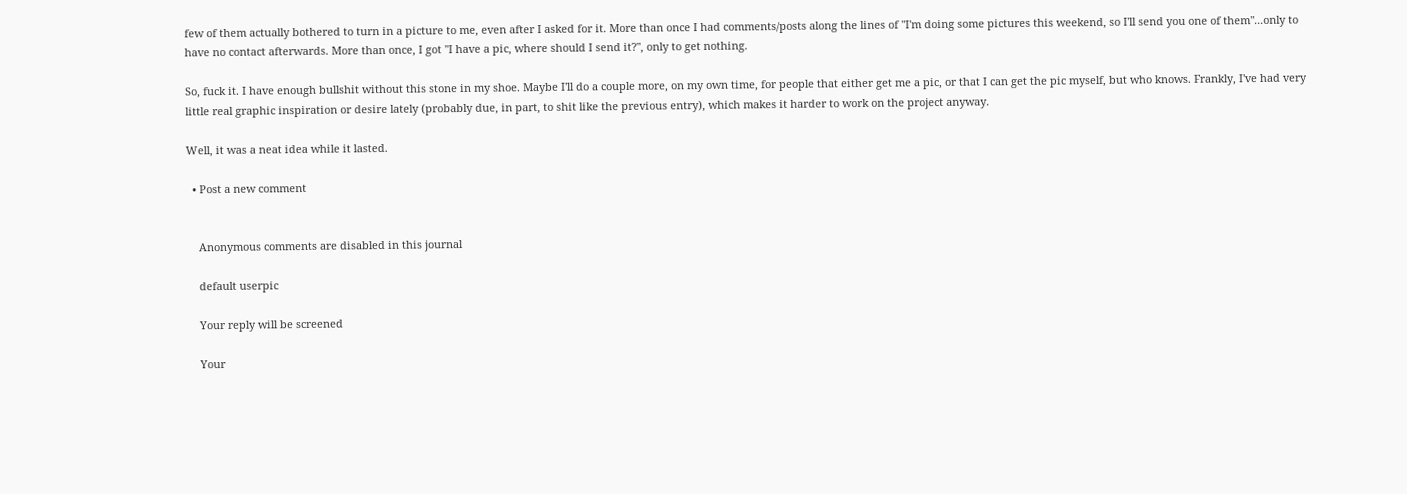few of them actually bothered to turn in a picture to me, even after I asked for it. More than once I had comments/posts along the lines of "I'm doing some pictures this weekend, so I'll send you one of them"...only to have no contact afterwards. More than once, I got "I have a pic, where should I send it?", only to get nothing.

So, fuck it. I have enough bullshit without this stone in my shoe. Maybe I'll do a couple more, on my own time, for people that either get me a pic, or that I can get the pic myself, but who knows. Frankly, I've had very little real graphic inspiration or desire lately (probably due, in part, to shit like the previous entry), which makes it harder to work on the project anyway.

Well, it was a neat idea while it lasted.

  • Post a new comment


    Anonymous comments are disabled in this journal

    default userpic

    Your reply will be screened

    Your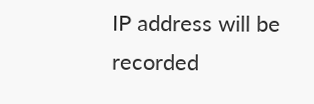IP address will be recorded